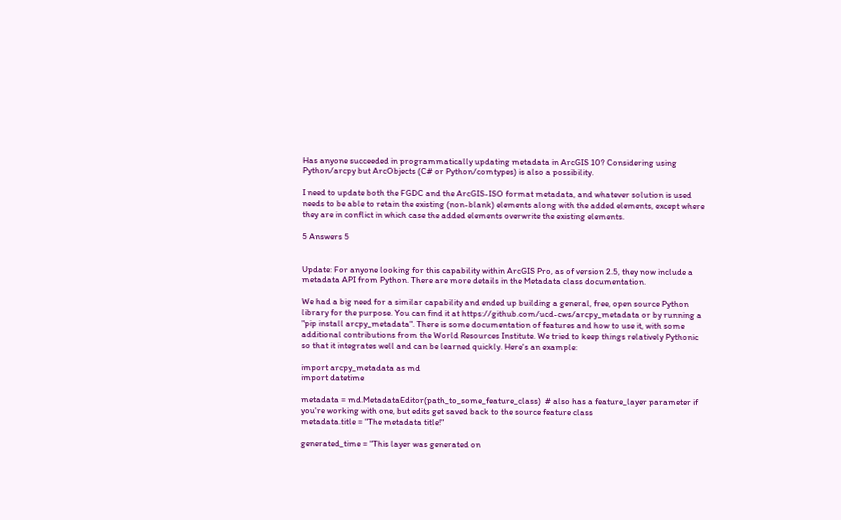Has anyone succeeded in programmatically updating metadata in ArcGIS 10? Considering using Python/arcpy but ArcObjects (C# or Python/comtypes) is also a possibility.

I need to update both the FGDC and the ArcGIS-ISO format metadata, and whatever solution is used needs to be able to retain the existing (non-blank) elements along with the added elements, except where they are in conflict in which case the added elements overwrite the existing elements.

5 Answers 5


Update: For anyone looking for this capability within ArcGIS Pro, as of version 2.5, they now include a metadata API from Python. There are more details in the Metadata class documentation.

We had a big need for a similar capability and ended up building a general, free, open source Python library for the purpose. You can find it at https://github.com/ucd-cws/arcpy_metadata or by running a "pip install arcpy_metadata". There is some documentation of features and how to use it, with some additional contributions from the World Resources Institute. We tried to keep things relatively Pythonic so that it integrates well and can be learned quickly. Here's an example:

import arcpy_metadata as md
import datetime

metadata = md.MetadataEditor(path_to_some_feature_class)  # also has a feature_layer parameter if you're working with one, but edits get saved back to the source feature class
metadata.title = "The metadata title!"

generated_time = "This layer was generated on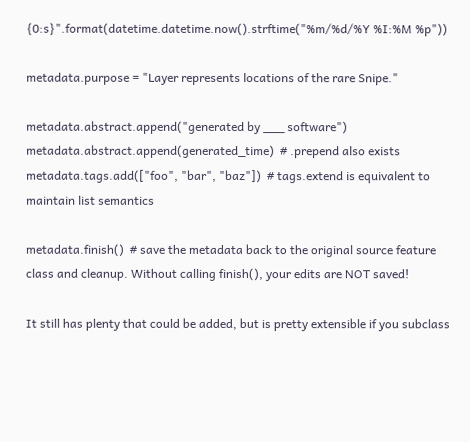{0:s}".format(datetime.datetime.now().strftime("%m/%d/%Y %I:%M %p"))

metadata.purpose = "Layer represents locations of the rare Snipe."

metadata.abstract.append("generated by ___ software")
metadata.abstract.append(generated_time)  # .prepend also exists
metadata.tags.add(["foo", "bar", "baz"])  # tags.extend is equivalent to maintain list semantics

metadata.finish()  # save the metadata back to the original source feature class and cleanup. Without calling finish(), your edits are NOT saved!

It still has plenty that could be added, but is pretty extensible if you subclass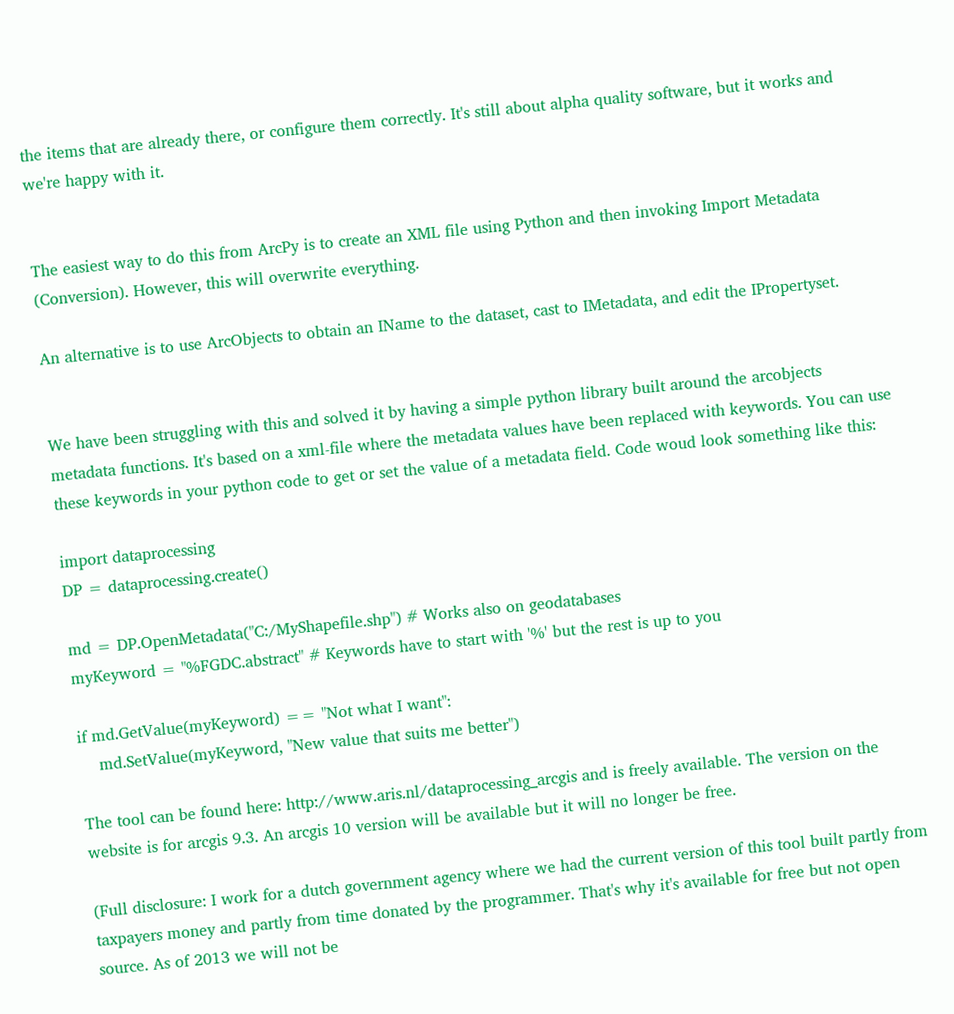the items that are already there, or configure them correctly. It's still about alpha quality software, but it works and we're happy with it.


The easiest way to do this from ArcPy is to create an XML file using Python and then invoking Import Metadata (Conversion). However, this will overwrite everything.

An alternative is to use ArcObjects to obtain an IName to the dataset, cast to IMetadata, and edit the IPropertyset.


We have been struggling with this and solved it by having a simple python library built around the arcobjects metadata functions. It's based on a xml-file where the metadata values have been replaced with keywords. You can use these keywords in your python code to get or set the value of a metadata field. Code woud look something like this:

import dataprocessing
DP = dataprocessing.create()

md = DP.OpenMetadata("C:/MyShapefile.shp") # Works also on geodatabases
myKeyword = "%FGDC.abstract" # Keywords have to start with '%' but the rest is up to you

if md.GetValue(myKeyword) == "Not what I want":
    md.SetValue(myKeyword, "New value that suits me better")

The tool can be found here: http://www.aris.nl/dataprocessing_arcgis and is freely available. The version on the website is for arcgis 9.3. An arcgis 10 version will be available but it will no longer be free.

(Full disclosure: I work for a dutch government agency where we had the current version of this tool built partly from taxpayers money and partly from time donated by the programmer. That's why it's available for free but not open source. As of 2013 we will not be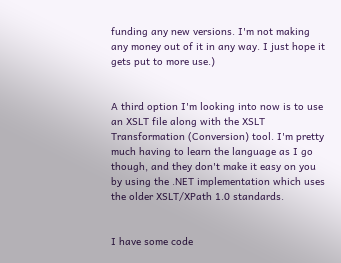funding any new versions. I'm not making any money out of it in any way. I just hope it gets put to more use.)


A third option I'm looking into now is to use an XSLT file along with the XSLT Transformation (Conversion) tool. I'm pretty much having to learn the language as I go though, and they don't make it easy on you by using the .NET implementation which uses the older XSLT/XPath 1.0 standards.


I have some code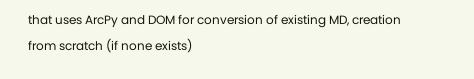that uses ArcPy and DOM for conversion of existing MD, creation from scratch (if none exists)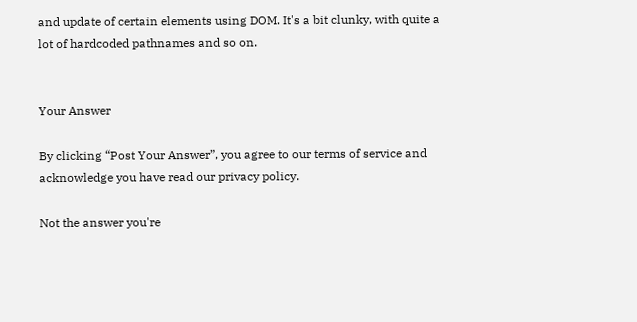and update of certain elements using DOM. It's a bit clunky, with quite a lot of hardcoded pathnames and so on.


Your Answer

By clicking “Post Your Answer”, you agree to our terms of service and acknowledge you have read our privacy policy.

Not the answer you're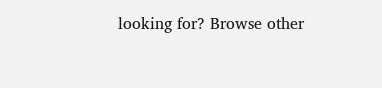looking for? Browse other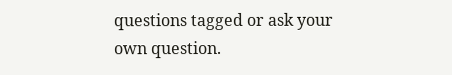questions tagged or ask your own question.